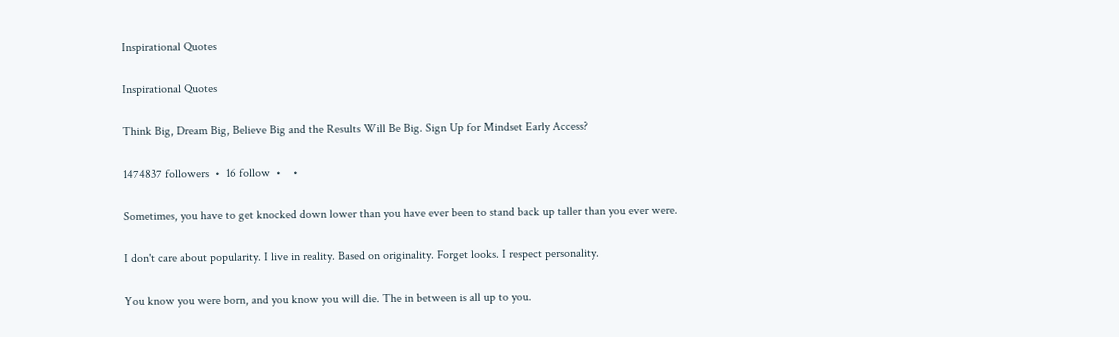Inspirational Quotes

Inspirational Quotes

Think Big, Dream Big, Believe Big and the Results Will Be Big. Sign Up for Mindset Early Access?

1474837 followers  •  16 follow  •    •

Sometimes, you have to get knocked down lower than you have ever been to stand back up taller than you ever were.

I don't care about popularity. I live in reality. Based on originality. Forget looks. I respect personality.

You know you were born, and you know you will die. The in between is all up to you.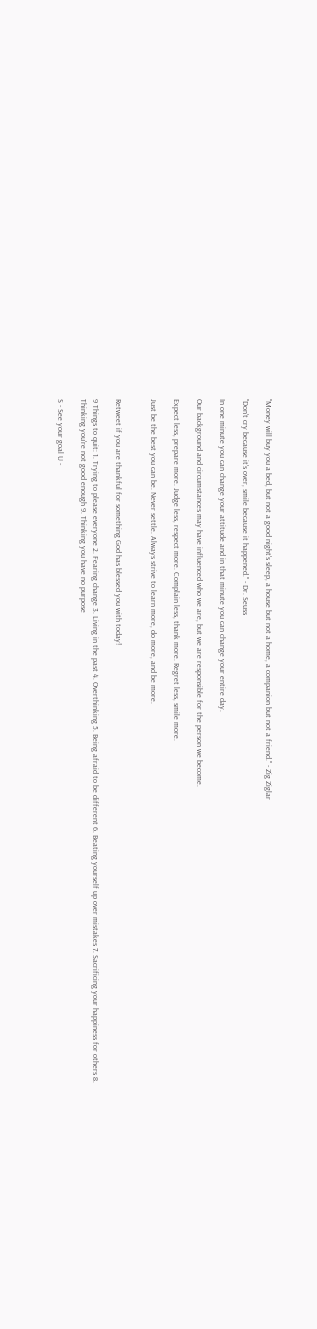"Money will buy you a bed, but not a good night's sleep, a house but not a home, a companion but not a friend." - Zig Ziglar

"Don't cry because it's over, smile because it happened." - Dr. Seuss

In one minute you can change your attitude and in that minute you can change your entire day.

Our background and circumstances may have influenced who we are, but we are responsible for the person we become.

Expect less, prepare more. Judge less, respect more. Complain less, thank more. Regret less, smile more.

Just be the best you can be. Never settle. Always strive to learn more, do more, and be more.


Retweet if you are thankful for something God has blessed you with today!

9 Things to quit: 1. Trying to please everyone 2. Fearing change 3. Living in the past 4. Overthinking 5. Being afraid to be different 6. Beating yourself up over mistakes 7. Sacrificing your happiness for others 8. Thinking you're not good enough 9. Thinking you have no purpose

S - See your goal U -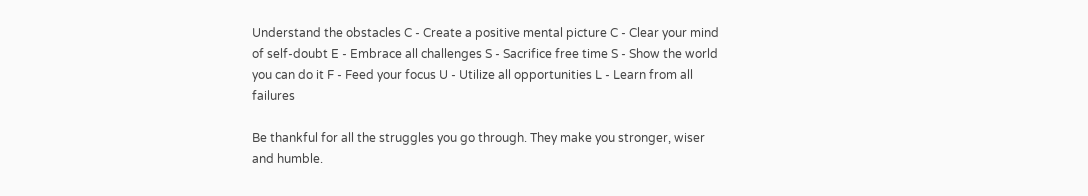Understand the obstacles C - Create a positive mental picture C - Clear your mind of self-doubt E - Embrace all challenges S - Sacrifice free time S - Show the world you can do it F - Feed your focus U - Utilize all opportunities L - Learn from all failures

Be thankful for all the struggles you go through. They make you stronger, wiser and humble.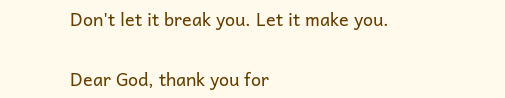Don't let it break you. Let it make you.

Dear God, thank you for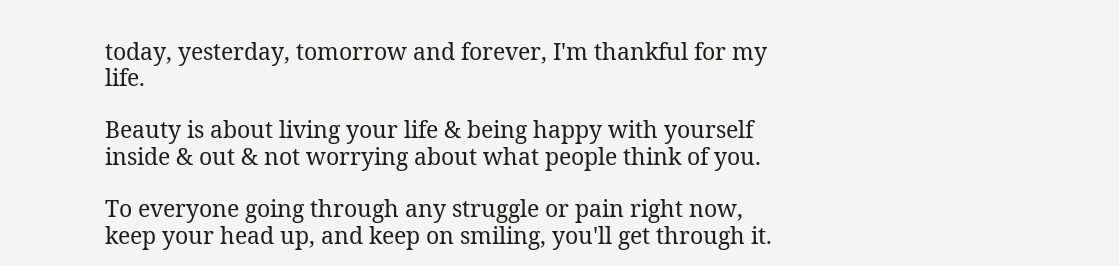today, yesterday, tomorrow and forever, I'm thankful for my life.

Beauty is about living your life & being happy with yourself inside & out & not worrying about what people think of you.

To everyone going through any struggle or pain right now, keep your head up, and keep on smiling, you'll get through it.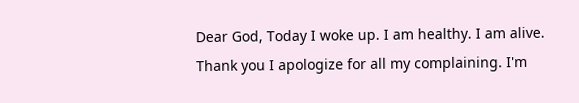Dear God, Today I woke up. I am healthy. I am alive. Thank you I apologize for all my complaining. I'm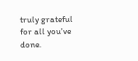truly grateful for all you've done.